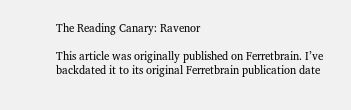The Reading Canary: Ravenor

This article was originally published on Ferretbrain. I’ve backdated it to its original Ferretbrain publication date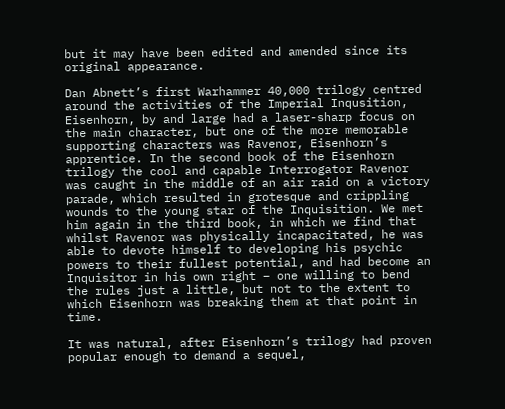but it may have been edited and amended since its original appearance.

Dan Abnett’s first Warhammer 40,000 trilogy centred around the activities of the Imperial Inqusition, Eisenhorn, by and large had a laser-sharp focus on the main character, but one of the more memorable supporting characters was Ravenor, Eisenhorn’s apprentice. In the second book of the Eisenhorn trilogy the cool and capable Interrogator Ravenor was caught in the middle of an air raid on a victory parade, which resulted in grotesque and crippling wounds to the young star of the Inquisition. We met him again in the third book, in which we find that whilst Ravenor was physically incapacitated, he was able to devote himself to developing his psychic powers to their fullest potential, and had become an Inquisitor in his own right – one willing to bend the rules just a little, but not to the extent to which Eisenhorn was breaking them at that point in time.

It was natural, after Eisenhorn’s trilogy had proven popular enough to demand a sequel,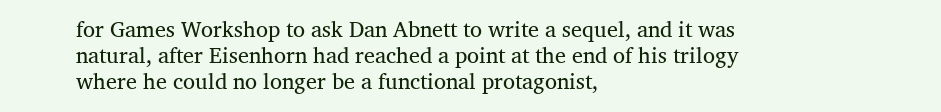for Games Workshop to ask Dan Abnett to write a sequel, and it was natural, after Eisenhorn had reached a point at the end of his trilogy where he could no longer be a functional protagonist,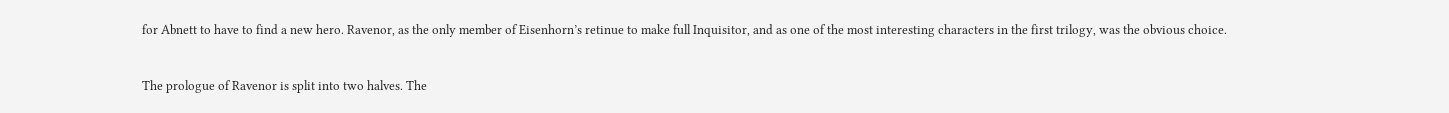for Abnett to have to find a new hero. Ravenor, as the only member of Eisenhorn’s retinue to make full Inquisitor, and as one of the most interesting characters in the first trilogy, was the obvious choice.


The prologue of Ravenor is split into two halves. The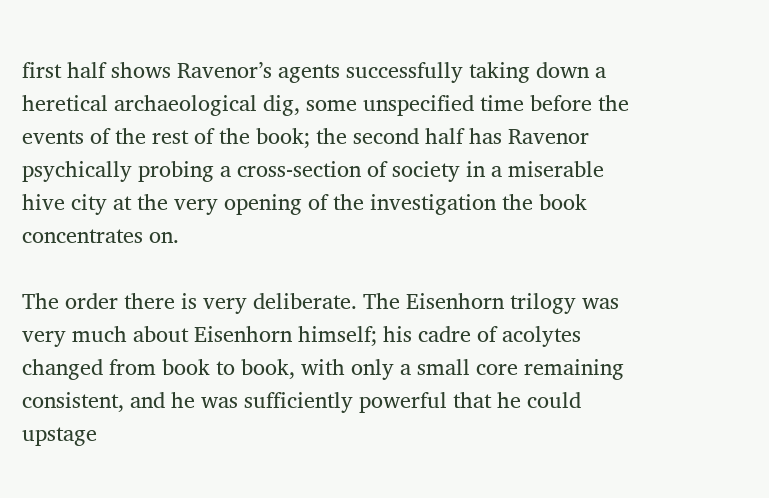first half shows Ravenor’s agents successfully taking down a heretical archaeological dig, some unspecified time before the events of the rest of the book; the second half has Ravenor psychically probing a cross-section of society in a miserable hive city at the very opening of the investigation the book concentrates on.

The order there is very deliberate. The Eisenhorn trilogy was very much about Eisenhorn himself; his cadre of acolytes changed from book to book, with only a small core remaining consistent, and he was sufficiently powerful that he could upstage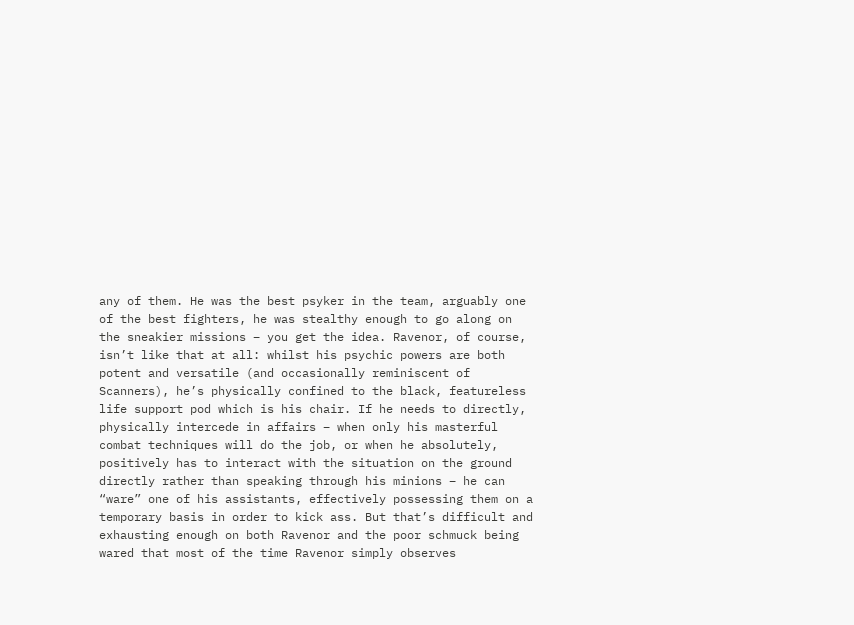any of them. He was the best psyker in the team, arguably one of the best fighters, he was stealthy enough to go along on the sneakier missions – you get the idea. Ravenor, of course, isn’t like that at all: whilst his psychic powers are both potent and versatile (and occasionally reminiscent of Scanners), he’s physically confined to the black, featureless life support pod which is his chair. If he needs to directly, physically intercede in affairs – when only his masterful combat techniques will do the job, or when he absolutely, positively has to interact with the situation on the ground directly rather than speaking through his minions – he can “ware” one of his assistants, effectively possessing them on a temporary basis in order to kick ass. But that’s difficult and exhausting enough on both Ravenor and the poor schmuck being wared that most of the time Ravenor simply observes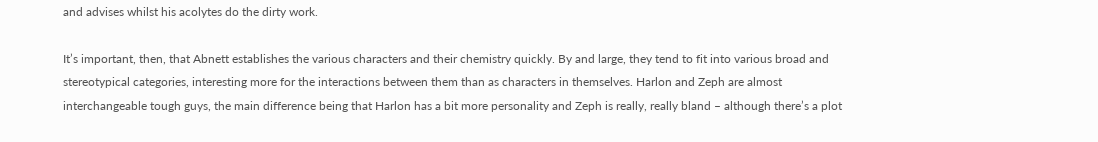and advises whilst his acolytes do the dirty work.

It’s important, then, that Abnett establishes the various characters and their chemistry quickly. By and large, they tend to fit into various broad and stereotypical categories, interesting more for the interactions between them than as characters in themselves. Harlon and Zeph are almost interchangeable tough guys, the main difference being that Harlon has a bit more personality and Zeph is really, really bland – although there’s a plot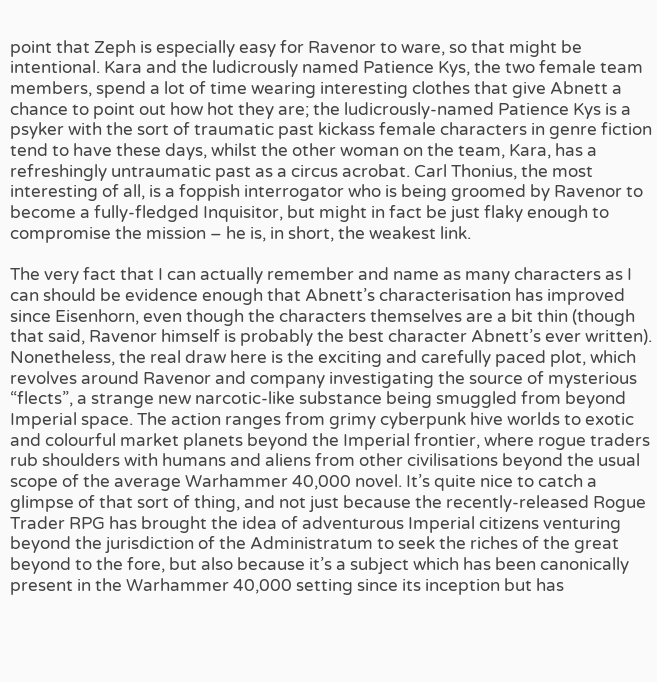point that Zeph is especially easy for Ravenor to ware, so that might be intentional. Kara and the ludicrously named Patience Kys, the two female team members, spend a lot of time wearing interesting clothes that give Abnett a chance to point out how hot they are; the ludicrously-named Patience Kys is a psyker with the sort of traumatic past kickass female characters in genre fiction tend to have these days, whilst the other woman on the team, Kara, has a refreshingly untraumatic past as a circus acrobat. Carl Thonius, the most interesting of all, is a foppish interrogator who is being groomed by Ravenor to become a fully-fledged Inquisitor, but might in fact be just flaky enough to compromise the mission – he is, in short, the weakest link.

The very fact that I can actually remember and name as many characters as I can should be evidence enough that Abnett’s characterisation has improved since Eisenhorn, even though the characters themselves are a bit thin (though that said, Ravenor himself is probably the best character Abnett’s ever written). Nonetheless, the real draw here is the exciting and carefully paced plot, which revolves around Ravenor and company investigating the source of mysterious “flects”, a strange new narcotic-like substance being smuggled from beyond Imperial space. The action ranges from grimy cyberpunk hive worlds to exotic and colourful market planets beyond the Imperial frontier, where rogue traders rub shoulders with humans and aliens from other civilisations beyond the usual scope of the average Warhammer 40,000 novel. It’s quite nice to catch a glimpse of that sort of thing, and not just because the recently-released Rogue Trader RPG has brought the idea of adventurous Imperial citizens venturing beyond the jurisdiction of the Administratum to seek the riches of the great beyond to the fore, but also because it’s a subject which has been canonically present in the Warhammer 40,000 setting since its inception but has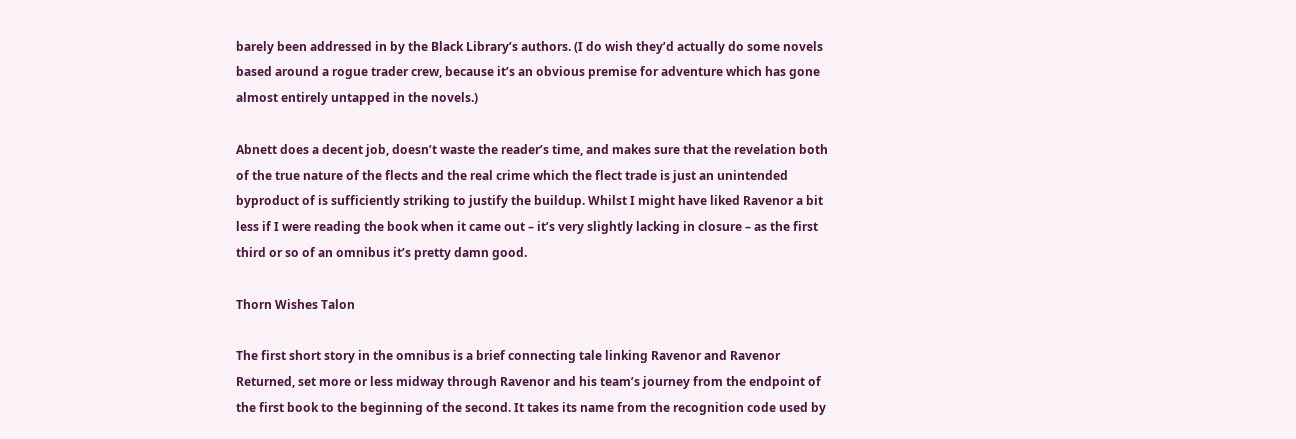barely been addressed in by the Black Library’s authors. (I do wish they’d actually do some novels based around a rogue trader crew, because it’s an obvious premise for adventure which has gone almost entirely untapped in the novels.)

Abnett does a decent job, doesn’t waste the reader’s time, and makes sure that the revelation both of the true nature of the flects and the real crime which the flect trade is just an unintended byproduct of is sufficiently striking to justify the buildup. Whilst I might have liked Ravenor a bit less if I were reading the book when it came out – it’s very slightly lacking in closure – as the first third or so of an omnibus it’s pretty damn good.

Thorn Wishes Talon

The first short story in the omnibus is a brief connecting tale linking Ravenor and Ravenor Returned, set more or less midway through Ravenor and his team’s journey from the endpoint of the first book to the beginning of the second. It takes its name from the recognition code used by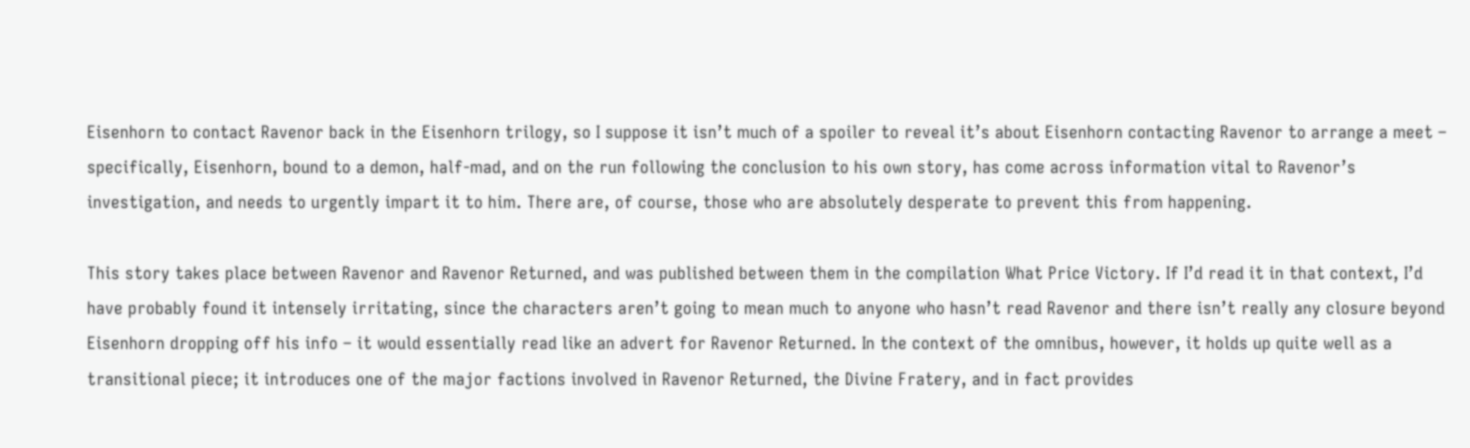Eisenhorn to contact Ravenor back in the Eisenhorn trilogy, so I suppose it isn’t much of a spoiler to reveal it’s about Eisenhorn contacting Ravenor to arrange a meet – specifically, Eisenhorn, bound to a demon, half-mad, and on the run following the conclusion to his own story, has come across information vital to Ravenor’s investigation, and needs to urgently impart it to him. There are, of course, those who are absolutely desperate to prevent this from happening.

This story takes place between Ravenor and Ravenor Returned, and was published between them in the compilation What Price Victory. If I’d read it in that context, I’d have probably found it intensely irritating, since the characters aren’t going to mean much to anyone who hasn’t read Ravenor and there isn’t really any closure beyond Eisenhorn dropping off his info – it would essentially read like an advert for Ravenor Returned. In the context of the omnibus, however, it holds up quite well as a transitional piece; it introduces one of the major factions involved in Ravenor Returned, the Divine Fratery, and in fact provides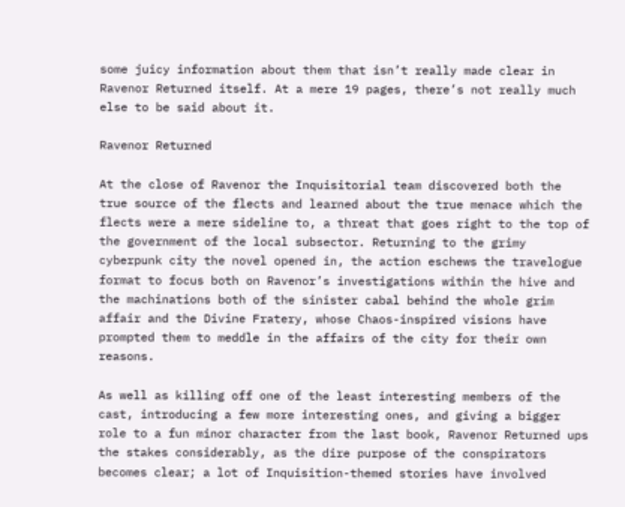some juicy information about them that isn’t really made clear in Ravenor Returned itself. At a mere 19 pages, there’s not really much else to be said about it.

Ravenor Returned

At the close of Ravenor the Inquisitorial team discovered both the true source of the flects and learned about the true menace which the flects were a mere sideline to, a threat that goes right to the top of the government of the local subsector. Returning to the grimy cyberpunk city the novel opened in, the action eschews the travelogue format to focus both on Ravenor’s investigations within the hive and the machinations both of the sinister cabal behind the whole grim affair and the Divine Fratery, whose Chaos-inspired visions have prompted them to meddle in the affairs of the city for their own reasons.

As well as killing off one of the least interesting members of the cast, introducing a few more interesting ones, and giving a bigger role to a fun minor character from the last book, Ravenor Returned ups the stakes considerably, as the dire purpose of the conspirators becomes clear; a lot of Inquisition-themed stories have involved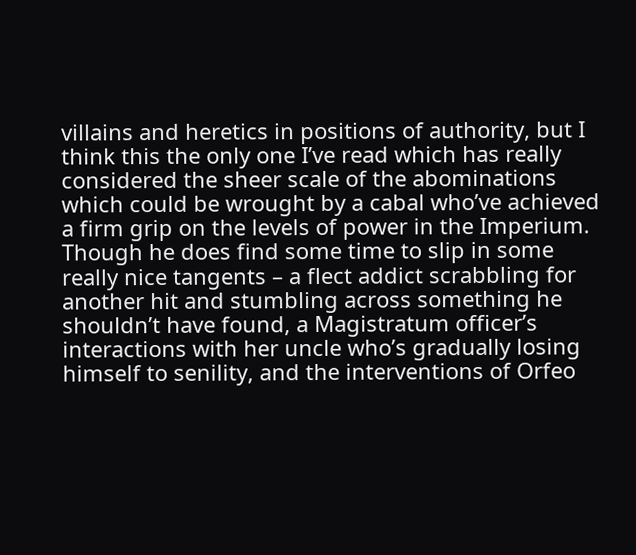villains and heretics in positions of authority, but I think this the only one I’ve read which has really considered the sheer scale of the abominations which could be wrought by a cabal who’ve achieved a firm grip on the levels of power in the Imperium. Though he does find some time to slip in some really nice tangents – a flect addict scrabbling for another hit and stumbling across something he shouldn’t have found, a Magistratum officer’s interactions with her uncle who’s gradually losing himself to senility, and the interventions of Orfeo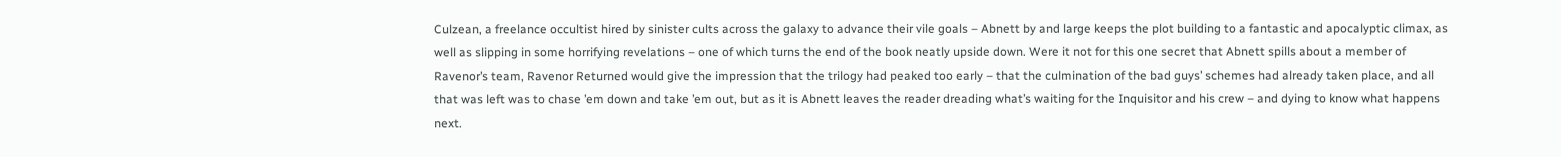Culzean, a freelance occultist hired by sinister cults across the galaxy to advance their vile goals – Abnett by and large keeps the plot building to a fantastic and apocalyptic climax, as well as slipping in some horrifying revelations – one of which turns the end of the book neatly upside down. Were it not for this one secret that Abnett spills about a member of Ravenor’s team, Ravenor Returned would give the impression that the trilogy had peaked too early – that the culmination of the bad guys’ schemes had already taken place, and all that was left was to chase ’em down and take ’em out, but as it is Abnett leaves the reader dreading what’s waiting for the Inquisitor and his crew – and dying to know what happens next.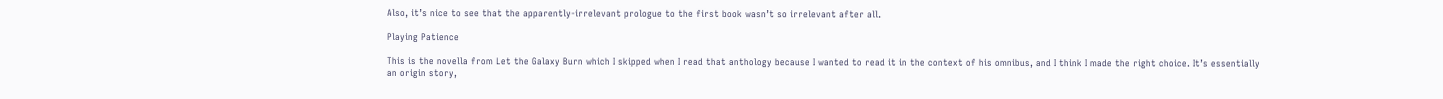Also, it’s nice to see that the apparently-irrelevant prologue to the first book wasn’t so irrelevant after all.

Playing Patience

This is the novella from Let the Galaxy Burn which I skipped when I read that anthology because I wanted to read it in the context of his omnibus, and I think I made the right choice. It’s essentially an origin story,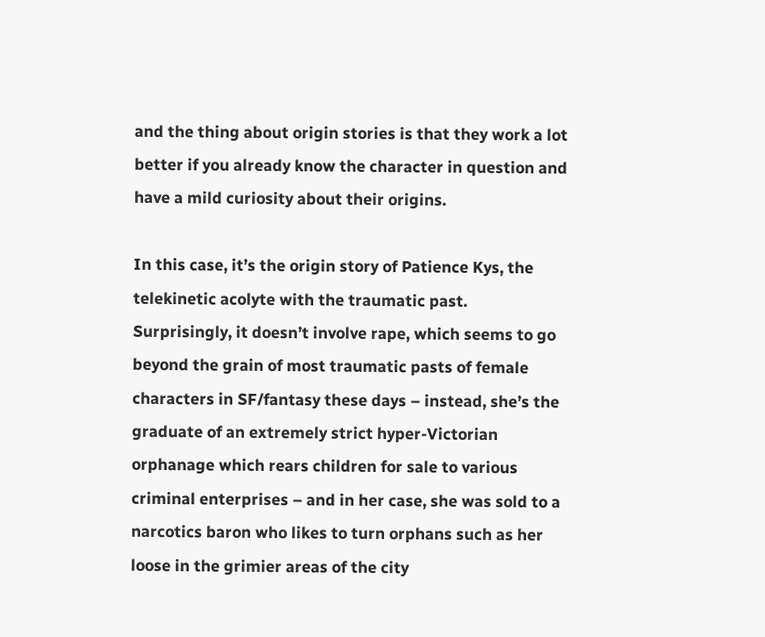and the thing about origin stories is that they work a lot better if you already know the character in question and have a mild curiosity about their origins.

In this case, it’s the origin story of Patience Kys, the telekinetic acolyte with the traumatic past. Surprisingly, it doesn’t involve rape, which seems to go beyond the grain of most traumatic pasts of female characters in SF/fantasy these days – instead, she’s the graduate of an extremely strict hyper-Victorian orphanage which rears children for sale to various criminal enterprises – and in her case, she was sold to a narcotics baron who likes to turn orphans such as her loose in the grimier areas of the city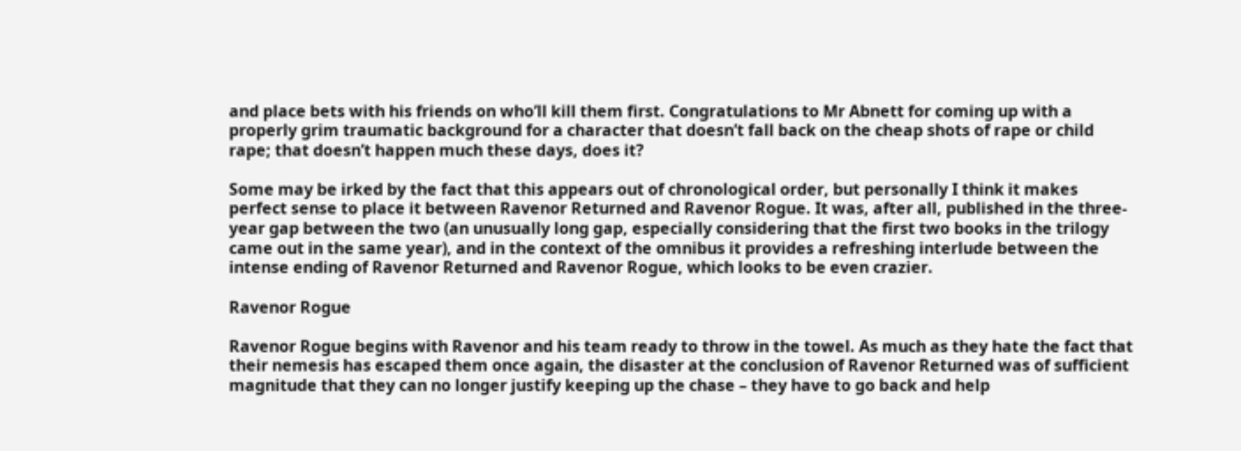and place bets with his friends on who’ll kill them first. Congratulations to Mr Abnett for coming up with a properly grim traumatic background for a character that doesn’t fall back on the cheap shots of rape or child rape; that doesn’t happen much these days, does it?

Some may be irked by the fact that this appears out of chronological order, but personally I think it makes perfect sense to place it between Ravenor Returned and Ravenor Rogue. It was, after all, published in the three-year gap between the two (an unusually long gap, especially considering that the first two books in the trilogy came out in the same year), and in the context of the omnibus it provides a refreshing interlude between the intense ending of Ravenor Returned and Ravenor Rogue, which looks to be even crazier.

Ravenor Rogue

Ravenor Rogue begins with Ravenor and his team ready to throw in the towel. As much as they hate the fact that their nemesis has escaped them once again, the disaster at the conclusion of Ravenor Returned was of sufficient magnitude that they can no longer justify keeping up the chase – they have to go back and help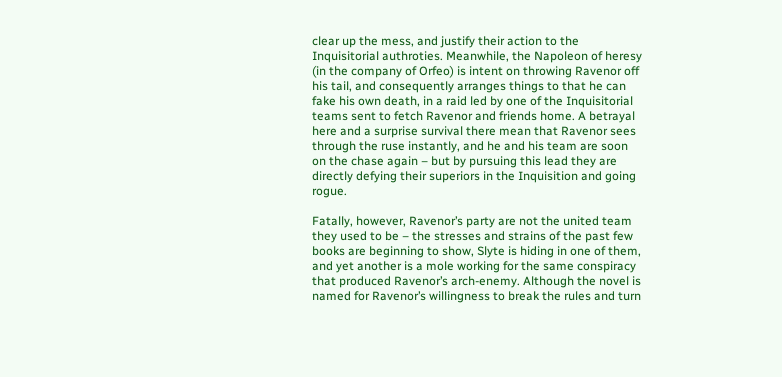clear up the mess, and justify their action to the Inquisitorial authroties. Meanwhile, the Napoleon of heresy (in the company of Orfeo) is intent on throwing Ravenor off his tail, and consequently arranges things to that he can fake his own death, in a raid led by one of the Inquisitorial teams sent to fetch Ravenor and friends home. A betrayal here and a surprise survival there mean that Ravenor sees through the ruse instantly, and he and his team are soon on the chase again – but by pursuing this lead they are directly defying their superiors in the Inquisition and going rogue.

Fatally, however, Ravenor’s party are not the united team they used to be – the stresses and strains of the past few books are beginning to show, Slyte is hiding in one of them, and yet another is a mole working for the same conspiracy that produced Ravenor’s arch-enemy. Although the novel is named for Ravenor’s willingness to break the rules and turn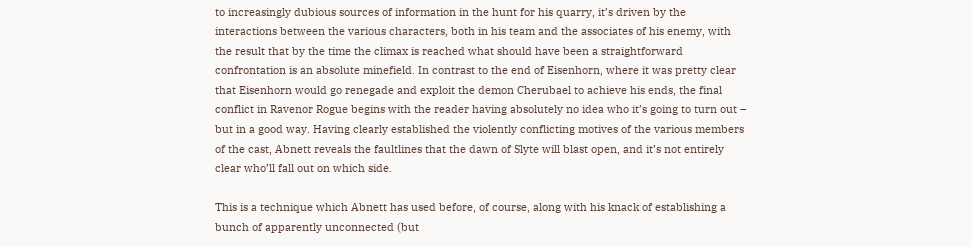to increasingly dubious sources of information in the hunt for his quarry, it’s driven by the interactions between the various characters, both in his team and the associates of his enemy, with the result that by the time the climax is reached what should have been a straightforward confrontation is an absolute minefield. In contrast to the end of Eisenhorn, where it was pretty clear that Eisenhorn would go renegade and exploit the demon Cherubael to achieve his ends, the final conflict in Ravenor Rogue begins with the reader having absolutely no idea who it’s going to turn out – but in a good way. Having clearly established the violently conflicting motives of the various members of the cast, Abnett reveals the faultlines that the dawn of Slyte will blast open, and it’s not entirely clear who’ll fall out on which side.

This is a technique which Abnett has used before, of course, along with his knack of establishing a bunch of apparently unconnected (but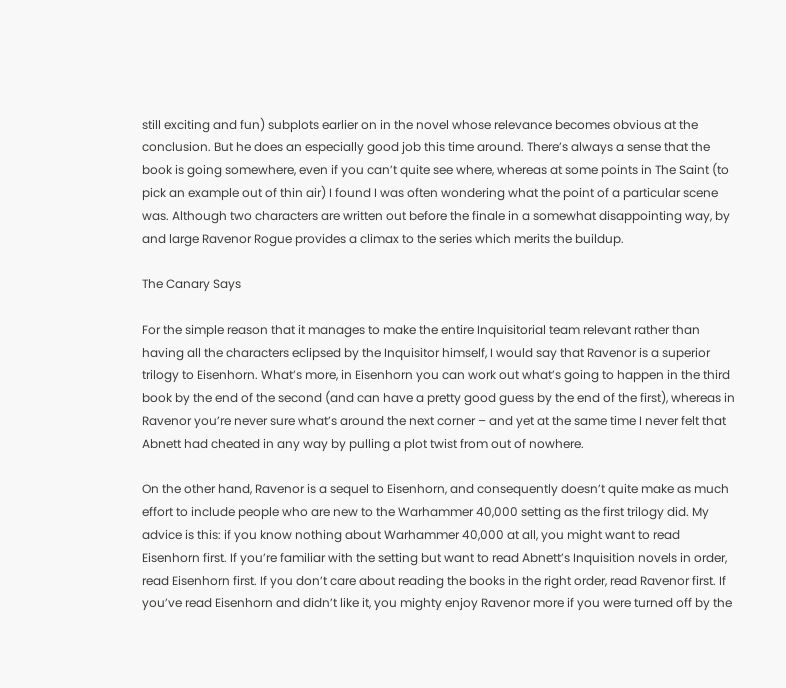still exciting and fun) subplots earlier on in the novel whose relevance becomes obvious at the conclusion. But he does an especially good job this time around. There’s always a sense that the book is going somewhere, even if you can’t quite see where, whereas at some points in The Saint (to pick an example out of thin air) I found I was often wondering what the point of a particular scene was. Although two characters are written out before the finale in a somewhat disappointing way, by and large Ravenor Rogue provides a climax to the series which merits the buildup.

The Canary Says

For the simple reason that it manages to make the entire Inquisitorial team relevant rather than having all the characters eclipsed by the Inquisitor himself, I would say that Ravenor is a superior trilogy to Eisenhorn. What’s more, in Eisenhorn you can work out what’s going to happen in the third book by the end of the second (and can have a pretty good guess by the end of the first), whereas in Ravenor you’re never sure what’s around the next corner – and yet at the same time I never felt that Abnett had cheated in any way by pulling a plot twist from out of nowhere.

On the other hand, Ravenor is a sequel to Eisenhorn, and consequently doesn’t quite make as much effort to include people who are new to the Warhammer 40,000 setting as the first trilogy did. My advice is this: if you know nothing about Warhammer 40,000 at all, you might want to read Eisenhorn first. If you’re familiar with the setting but want to read Abnett’s Inquisition novels in order, read Eisenhorn first. If you don’t care about reading the books in the right order, read Ravenor first. If you’ve read Eisenhorn and didn’t like it, you mighty enjoy Ravenor more if you were turned off by the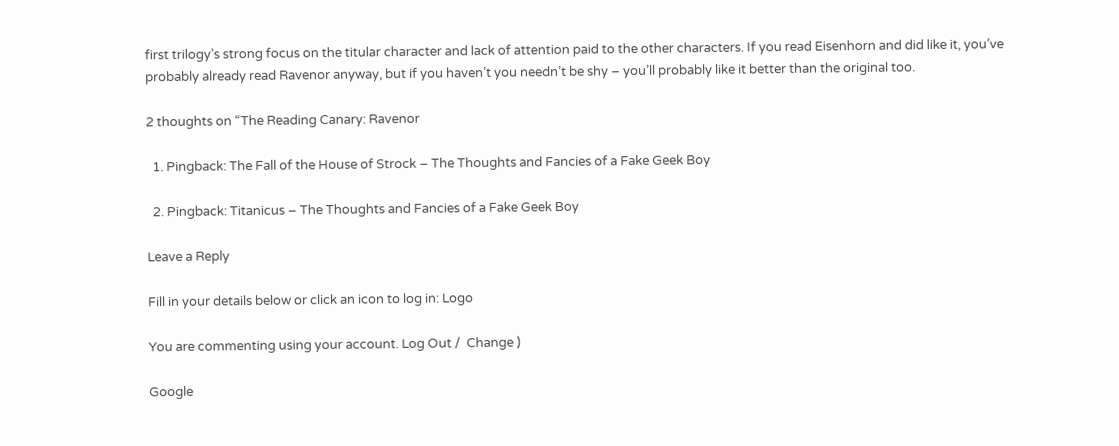first trilogy’s strong focus on the titular character and lack of attention paid to the other characters. If you read Eisenhorn and did like it, you’ve probably already read Ravenor anyway, but if you haven’t you needn’t be shy – you’ll probably like it better than the original too.

2 thoughts on “The Reading Canary: Ravenor

  1. Pingback: The Fall of the House of Strock – The Thoughts and Fancies of a Fake Geek Boy

  2. Pingback: Titanicus – The Thoughts and Fancies of a Fake Geek Boy

Leave a Reply

Fill in your details below or click an icon to log in: Logo

You are commenting using your account. Log Out /  Change )

Google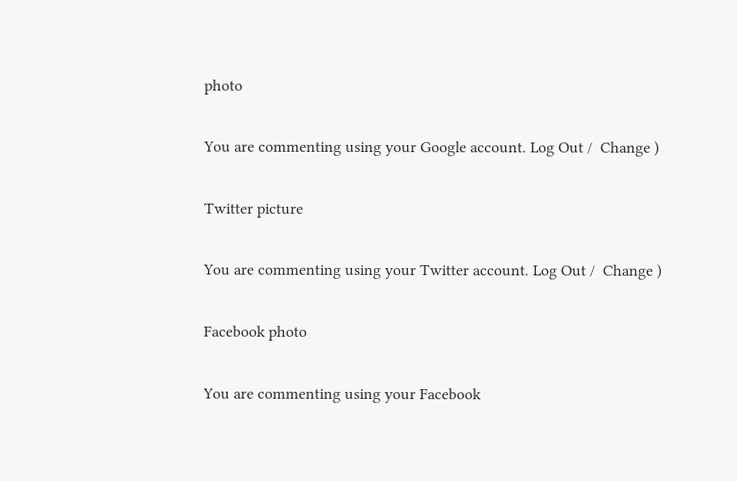photo

You are commenting using your Google account. Log Out /  Change )

Twitter picture

You are commenting using your Twitter account. Log Out /  Change )

Facebook photo

You are commenting using your Facebook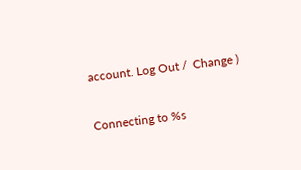account. Log Out /  Change )

Connecting to %s